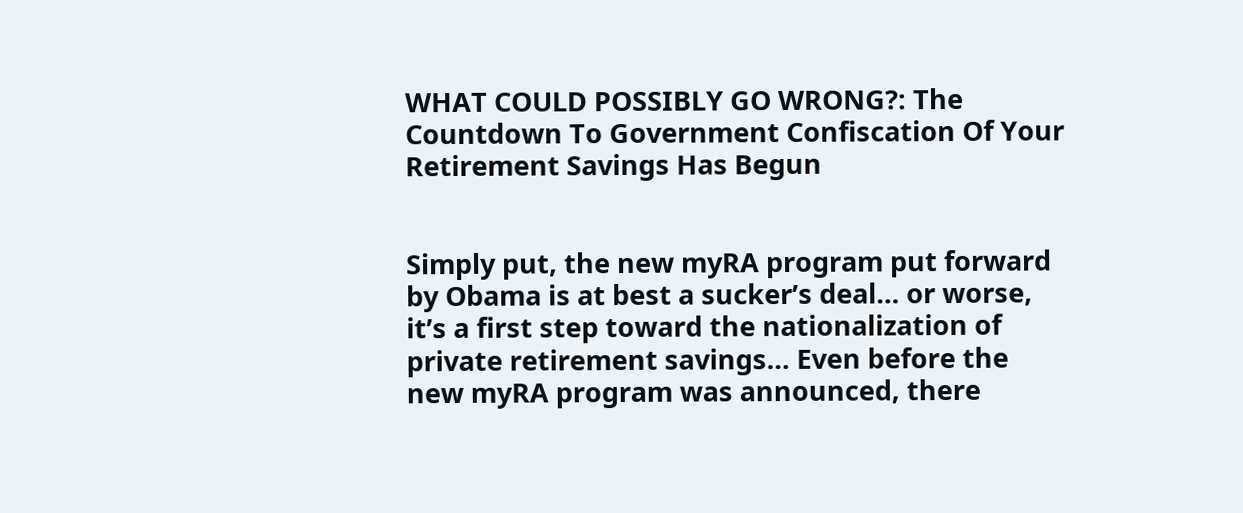WHAT COULD POSSIBLY GO WRONG?: The Countdown To Government Confiscation Of Your Retirement Savings Has Begun


Simply put, the new myRA program put forward by Obama is at best a sucker’s deal… or worse, it’s a first step toward the nationalization of private retirement savings… Even before the new myRA program was announced, there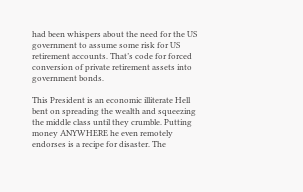had been whispers about the need for the US government to assume some risk for US retirement accounts. That’s code for forced conversion of private retirement assets into government bonds.

This President is an economic illiterate Hell bent on spreading the wealth and squeezing the middle class until they crumble. Putting money ANYWHERE he even remotely endorses is a recipe for disaster. The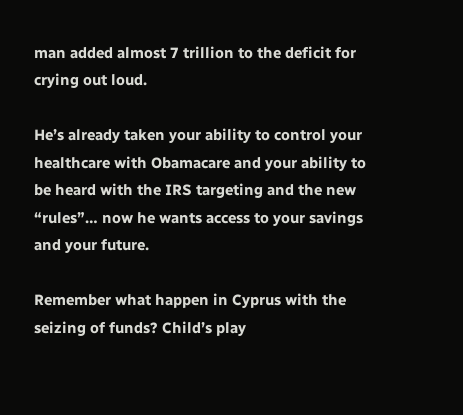man added almost 7 trillion to the deficit for crying out loud.

He’s already taken your ability to control your healthcare with Obamacare and your ability to be heard with the IRS targeting and the new “rules”… now he wants access to your savings and your future.

Remember what happen in Cyprus with the seizing of funds? Child’s play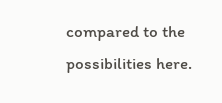compared to the possibilities here.